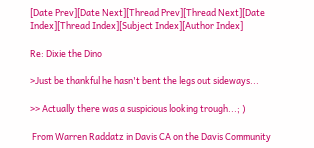[Date Prev][Date Next][Thread Prev][Thread Next][Date Index][Thread Index][Subject Index][Author Index]

Re: Dixie the Dino

>Just be thankful he hasn't bent the legs out sideways...

>> Actually there was a suspicious looking trough...; )

 From Warren Raddatz in Davis CA on the Davis Community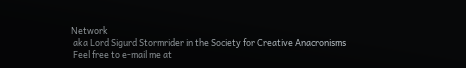Network
 aka Lord Sigurd Stormrider in the Society for Creative Anacronisms
 Feel free to e-mail me at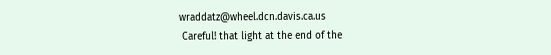wraddatz@wheel.dcn.davis.ca.us
 Careful! that light at the end of the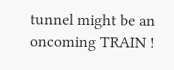tunnel might be an oncoming TRAIN !